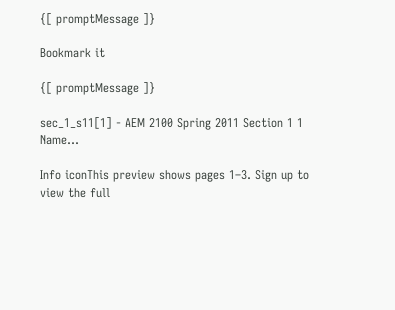{[ promptMessage ]}

Bookmark it

{[ promptMessage ]}

sec_1_s11[1] - AEM 2100 Spring 2011 Section 1 1 Name...

Info iconThis preview shows pages 1–3. Sign up to view the full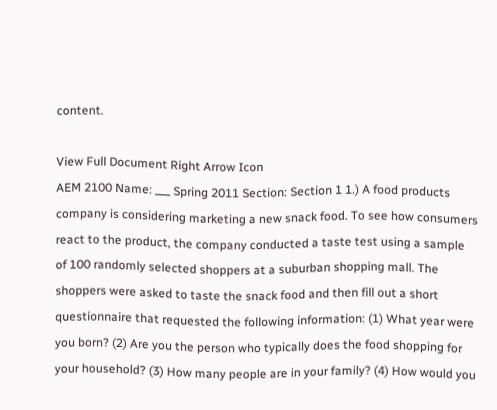content.

View Full Document Right Arrow Icon
AEM 2100 Name: ___ Spring 2011 Section: Section 1 1.) A food products company is considering marketing a new snack food. To see how consumers react to the product, the company conducted a taste test using a sample of 100 randomly selected shoppers at a suburban shopping mall. The shoppers were asked to taste the snack food and then fill out a short questionnaire that requested the following information: (1) What year were you born? (2) Are you the person who typically does the food shopping for your household? (3) How many people are in your family? (4) How would you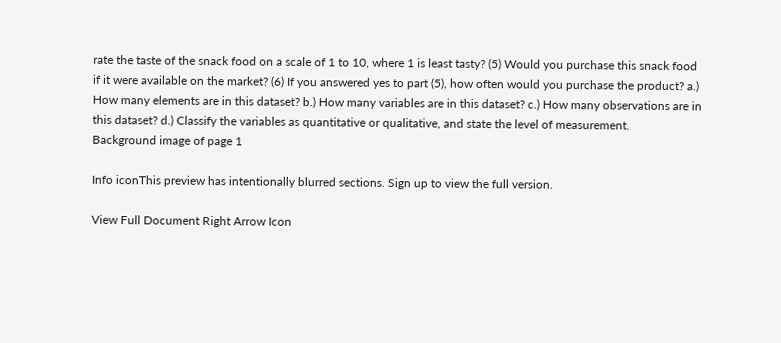rate the taste of the snack food on a scale of 1 to 10, where 1 is least tasty? (5) Would you purchase this snack food if it were available on the market? (6) If you answered yes to part (5), how often would you purchase the product? a.) How many elements are in this dataset? b.) How many variables are in this dataset? c.) How many observations are in this dataset? d.) Classify the variables as quantitative or qualitative, and state the level of measurement.
Background image of page 1

Info iconThis preview has intentionally blurred sections. Sign up to view the full version.

View Full Document Right Arrow Icon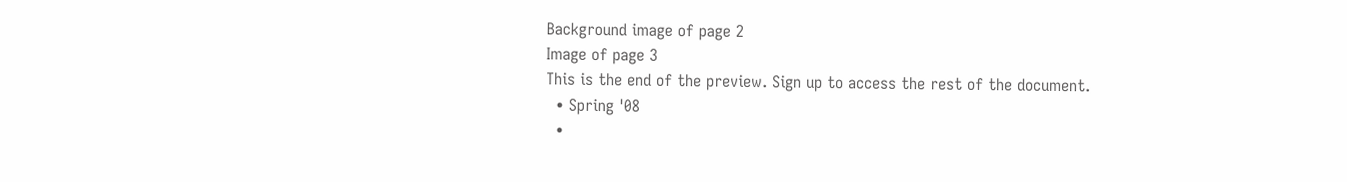Background image of page 2
Image of page 3
This is the end of the preview. Sign up to access the rest of the document.
  • Spring '08
  •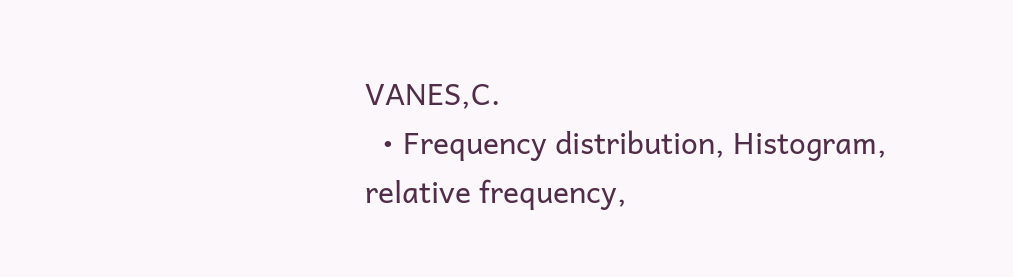VANES,C.
  • Frequency distribution, Histogram, relative frequency,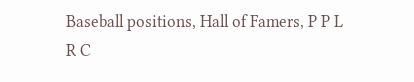Baseball positions, Hall of Famers, P P L R C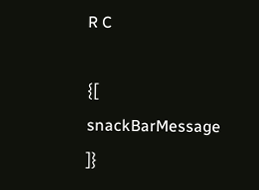R C

{[ snackBarMessage ]}